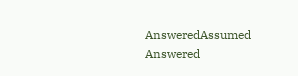AnsweredAssumed Answered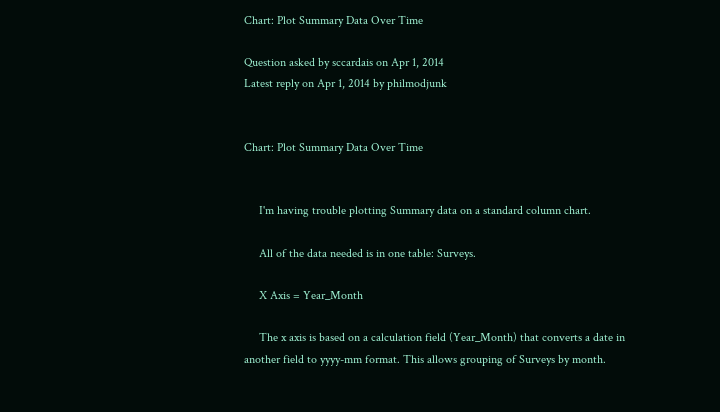Chart: Plot Summary Data Over Time

Question asked by sccardais on Apr 1, 2014
Latest reply on Apr 1, 2014 by philmodjunk


Chart: Plot Summary Data Over Time


     I'm having trouble plotting Summary data on a standard column chart.

     All of the data needed is in one table: Surveys.

     X Axis = Year_Month

     The x axis is based on a calculation field (Year_Month) that converts a date in another field to yyyy-mm format. This allows grouping of Surveys by month.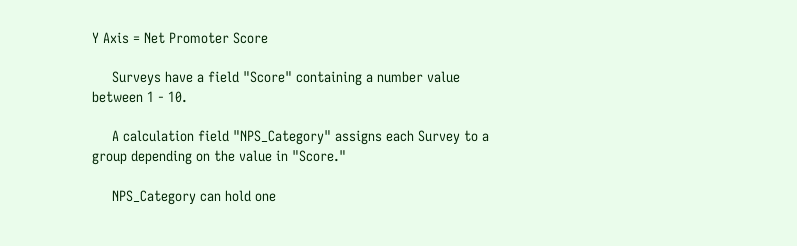Y Axis = Net Promoter Score

     Surveys have a field "Score" containing a number value between 1 - 10.

     A calculation field "NPS_Category" assigns each Survey to a group depending on the value in "Score."

     NPS_Category can hold one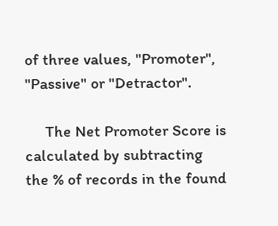of three values, "Promoter", "Passive" or "Detractor".

     The Net Promoter Score is calculated by subtracting the % of records in the found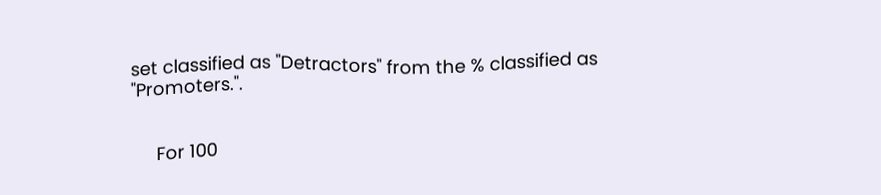set classified as "Detractors" from the % classified as "Promoters.".


     For 100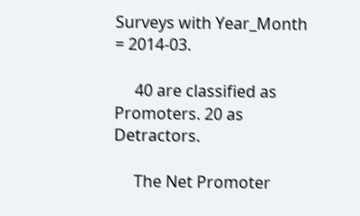Surveys with Year_Month = 2014-03.

     40 are classified as Promoters. 20 as Detractors.

     The Net Promoter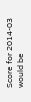Score for 2014-03 would be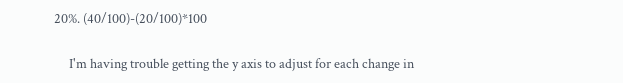20%. (40/100)-(20/100)*100

     I'm having trouble getting the y axis to adjust for each change in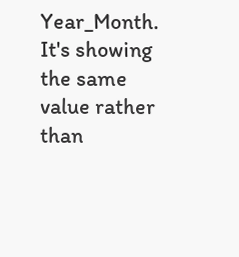Year_Month. It's showing the same value rather than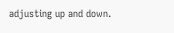adjusting up and down.